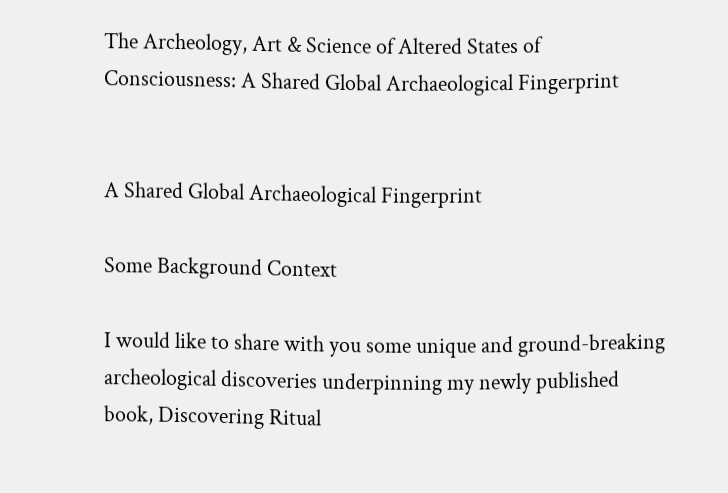The Archeology, Art & Science of Altered States of Consciousness: A Shared Global Archaeological Fingerprint


A Shared Global Archaeological Fingerprint

Some Background Context

I would like to share with you some unique and ground-breaking archeological discoveries underpinning my newly published book, Discovering Ritual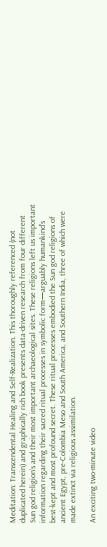Meditation: Transcendental Healing and Self-Realization. This thoroughly referenced (not duplicated herein) and graphically rich book presents data-driven research from four different Sun god religion’s and their most important archaeological sites. These religions left us important information regarding their sacred ritual processes in symbolic form—arguably humankind’s best-kept and most profound secret. These ritual processes embodied the Sun god religions of ancient Egypt, pre-Colombia Meso and South America, and Southern India, three of which were made extinct via religious assimilation.

An exciting two-minute video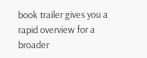book trailer gives you a rapid overview for a broader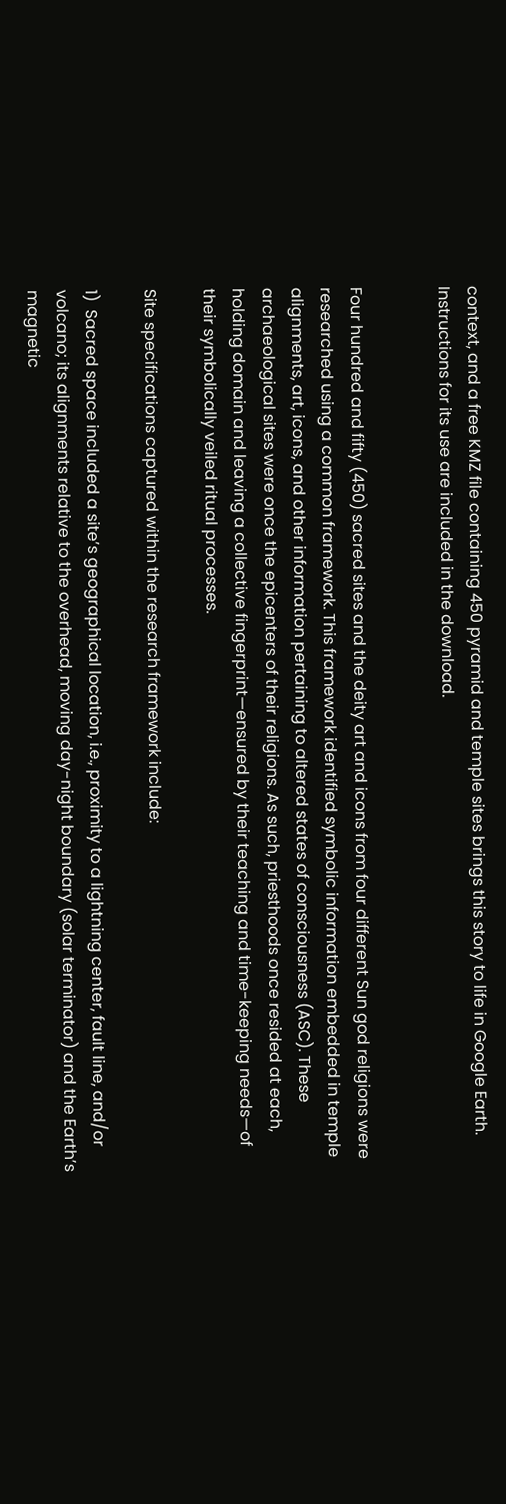context, and a free KMZ file containing 450 pyramid and temple sites brings this story to life in Google Earth. Instructions for its use are included in the download.


Four hundred and fifty (450) sacred sites and the deity art and icons from four different Sun god religions were researched using a common framework. This framework identified symbolic information embedded in temple alignments, art, icons, and other information pertaining to altered states of consciousness (ASC). These archaeological sites were once the epicenters of their religions. As such, priesthoods once resided at each, holding domain and leaving a collective fingerprint—ensured by their teaching and time-keeping needs—of their symbolically veiled ritual processes.

Site specifications captured within the research framework include:

1)  Sacred space included a site’s geographical location, i.e., proximity to a lightning center, fault line, and/or volcano; its alignments relative to the overhead, moving day-night boundary (solar terminator) and the Earth’s magnetic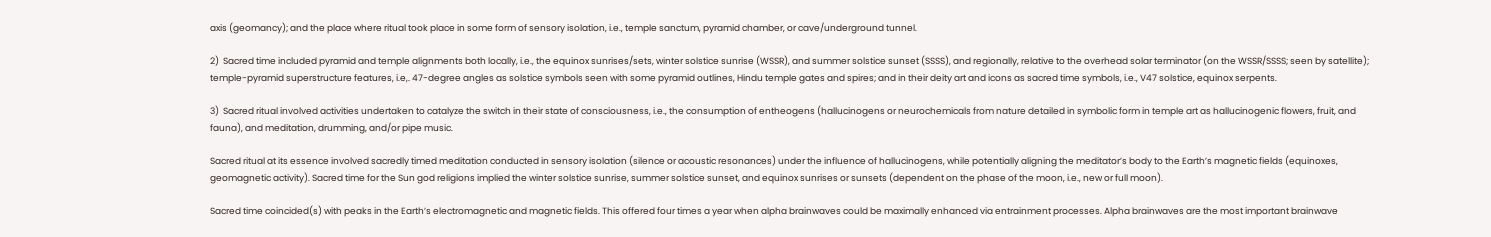axis (geomancy); and the place where ritual took place in some form of sensory isolation, i.e., temple sanctum, pyramid chamber, or cave/underground tunnel.

2)  Sacred time included pyramid and temple alignments both locally, i.e., the equinox sunrises/sets, winter solstice sunrise (WSSR), and summer solstice sunset (SSSS), and regionally, relative to the overhead solar terminator (on the WSSR/SSSS; seen by satellite); temple-pyramid superstructure features, i.e,. 47-degree angles as solstice symbols seen with some pyramid outlines, Hindu temple gates and spires; and in their deity art and icons as sacred time symbols, i.e., V47 solstice, equinox serpents.

3)  Sacred ritual involved activities undertaken to catalyze the switch in their state of consciousness, i.e., the consumption of entheogens (hallucinogens or neurochemicals from nature detailed in symbolic form in temple art as hallucinogenic flowers, fruit, and fauna), and meditation, drumming, and/or pipe music.

Sacred ritual at its essence involved sacredly timed meditation conducted in sensory isolation (silence or acoustic resonances) under the influence of hallucinogens, while potentially aligning the meditator’s body to the Earth’s magnetic fields (equinoxes, geomagnetic activity). Sacred time for the Sun god religions implied the winter solstice sunrise, summer solstice sunset, and equinox sunrises or sunsets (dependent on the phase of the moon, i.e., new or full moon).

Sacred time coincided(s) with peaks in the Earth’s electromagnetic and magnetic fields. This offered four times a year when alpha brainwaves could be maximally enhanced via entrainment processes. Alpha brainwaves are the most important brainwave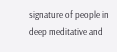signature of people in deep meditative and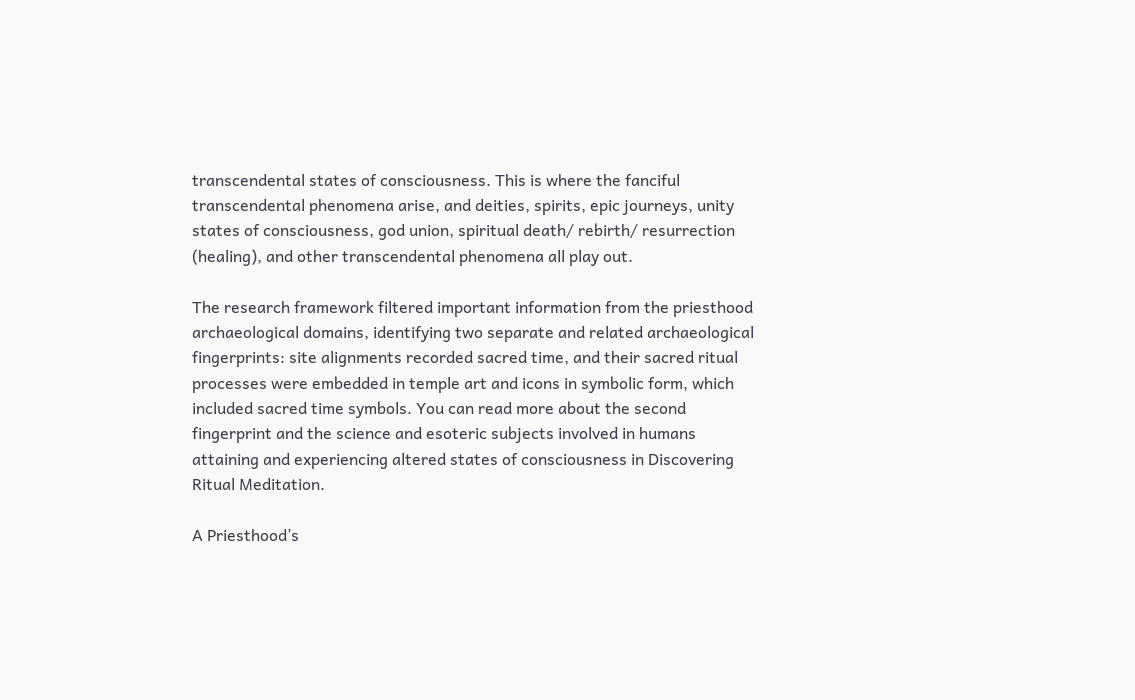transcendental states of consciousness. This is where the fanciful transcendental phenomena arise, and deities, spirits, epic journeys, unity states of consciousness, god union, spiritual death/ rebirth/ resurrection (healing), and other transcendental phenomena all play out.

The research framework filtered important information from the priesthood archaeological domains, identifying two separate and related archaeological fingerprints: site alignments recorded sacred time, and their sacred ritual processes were embedded in temple art and icons in symbolic form, which included sacred time symbols. You can read more about the second fingerprint and the science and esoteric subjects involved in humans attaining and experiencing altered states of consciousness in Discovering Ritual Meditation.

A Priesthood’s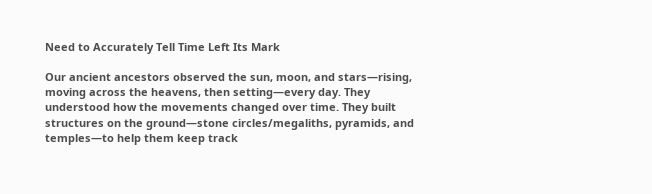Need to Accurately Tell Time Left Its Mark

Our ancient ancestors observed the sun, moon, and stars—rising, moving across the heavens, then setting—every day. They understood how the movements changed over time. They built structures on the ground—stone circles/megaliths, pyramids, and temples—to help them keep track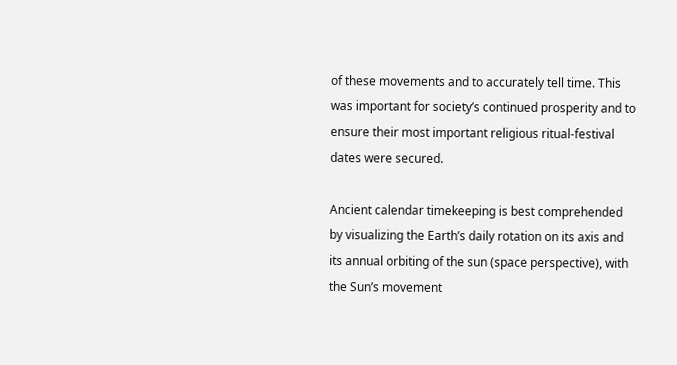of these movements and to accurately tell time. This was important for society’s continued prosperity and to ensure their most important religious ritual-festival dates were secured.

Ancient calendar timekeeping is best comprehended by visualizing the Earth’s daily rotation on its axis and its annual orbiting of the sun (space perspective), with the Sun’s movement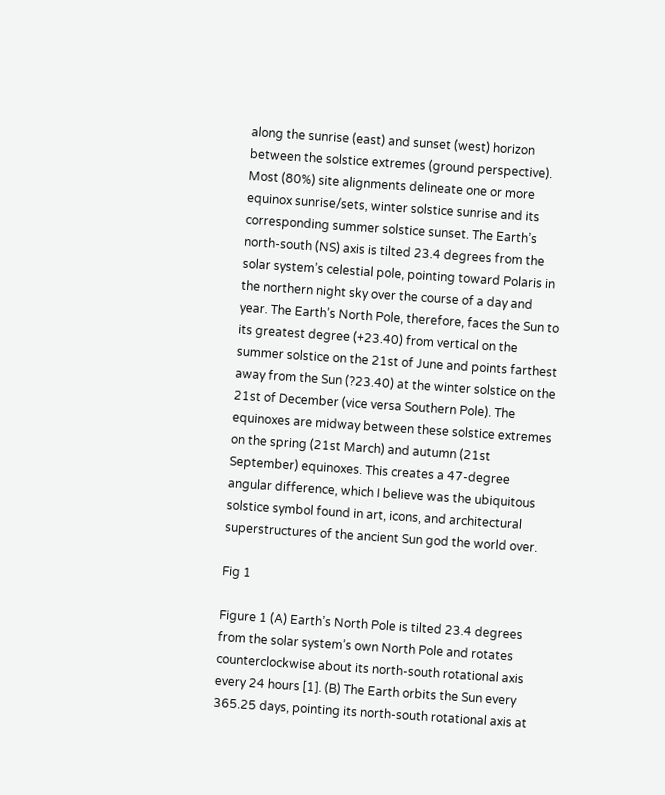along the sunrise (east) and sunset (west) horizon between the solstice extremes (ground perspective). Most (80%) site alignments delineate one or more equinox sunrise/sets, winter solstice sunrise and its corresponding summer solstice sunset. The Earth’s north-south (NS) axis is tilted 23.4 degrees from the solar system’s celestial pole, pointing toward Polaris in the northern night sky over the course of a day and year. The Earth’s North Pole, therefore, faces the Sun to its greatest degree (+23.40) from vertical on the summer solstice on the 21st of June and points farthest away from the Sun (?23.40) at the winter solstice on the 21st of December (vice versa Southern Pole). The equinoxes are midway between these solstice extremes on the spring (21st March) and autumn (21st September) equinoxes. This creates a 47-degree angular difference, which I believe was the ubiquitous solstice symbol found in art, icons, and architectural superstructures of the ancient Sun god the world over.

Fig 1

Figure 1 (A) Earth’s North Pole is tilted 23.4 degrees from the solar system’s own North Pole and rotates counterclockwise about its north-south rotational axis every 24 hours [1]. (B) The Earth orbits the Sun every 365.25 days, pointing its north-south rotational axis at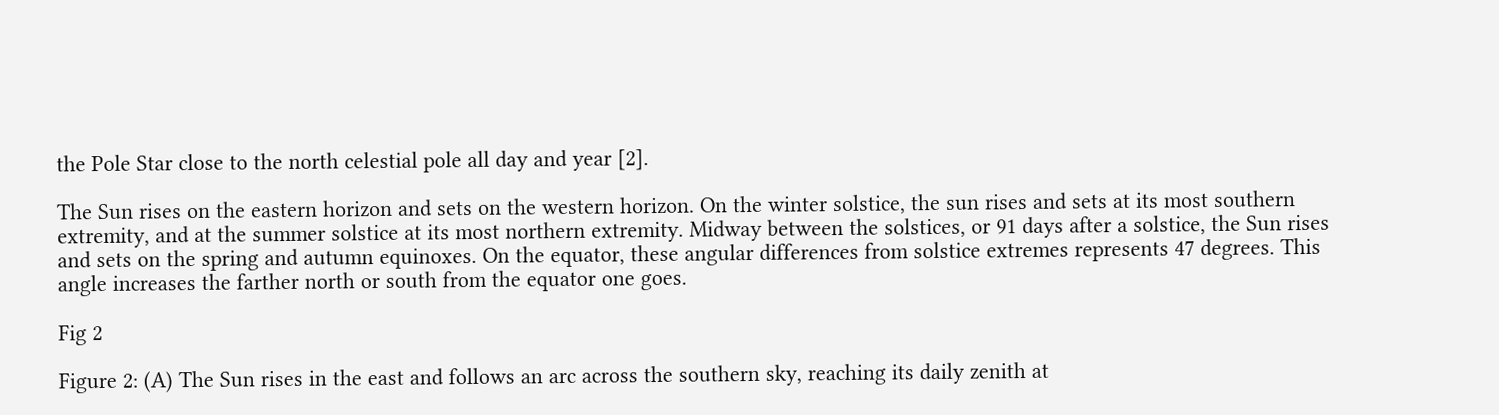the Pole Star close to the north celestial pole all day and year [2].

The Sun rises on the eastern horizon and sets on the western horizon. On the winter solstice, the sun rises and sets at its most southern extremity, and at the summer solstice at its most northern extremity. Midway between the solstices, or 91 days after a solstice, the Sun rises and sets on the spring and autumn equinoxes. On the equator, these angular differences from solstice extremes represents 47 degrees. This angle increases the farther north or south from the equator one goes.

Fig 2

Figure 2: (A) The Sun rises in the east and follows an arc across the southern sky, reaching its daily zenith at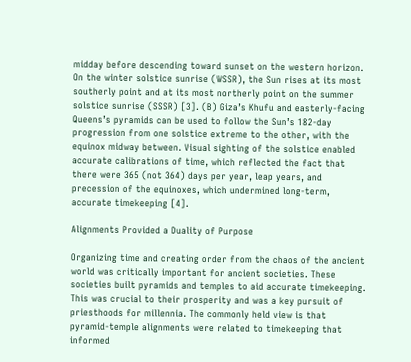midday before descending toward sunset on the western horizon. On the winter solstice sunrise (WSSR), the Sun rises at its most southerly point and at its most northerly point on the summer solstice sunrise (SSSR) [3]. (B) Giza’s Khufu and easterly-facing Queens’s pyramids can be used to follow the Sun’s 182-day progression from one solstice extreme to the other, with the equinox midway between. Visual sighting of the solstice enabled accurate calibrations of time, which reflected the fact that there were 365 (not 364) days per year, leap years, and precession of the equinoxes, which undermined long-term, accurate timekeeping [4].

Alignments Provided a Duality of Purpose

Organizing time and creating order from the chaos of the ancient world was critically important for ancient societies. These societies built pyramids and temples to aid accurate timekeeping. This was crucial to their prosperity and was a key pursuit of priesthoods for millennia. The commonly held view is that pyramid-temple alignments were related to timekeeping that informed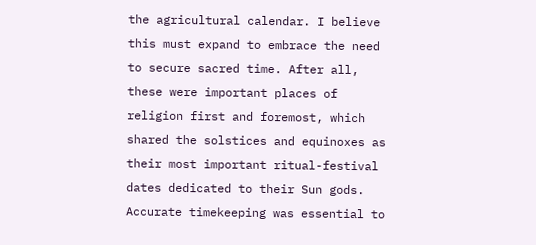the agricultural calendar. I believe this must expand to embrace the need to secure sacred time. After all, these were important places of religion first and foremost, which shared the solstices and equinoxes as their most important ritual-festival dates dedicated to their Sun gods. Accurate timekeeping was essential to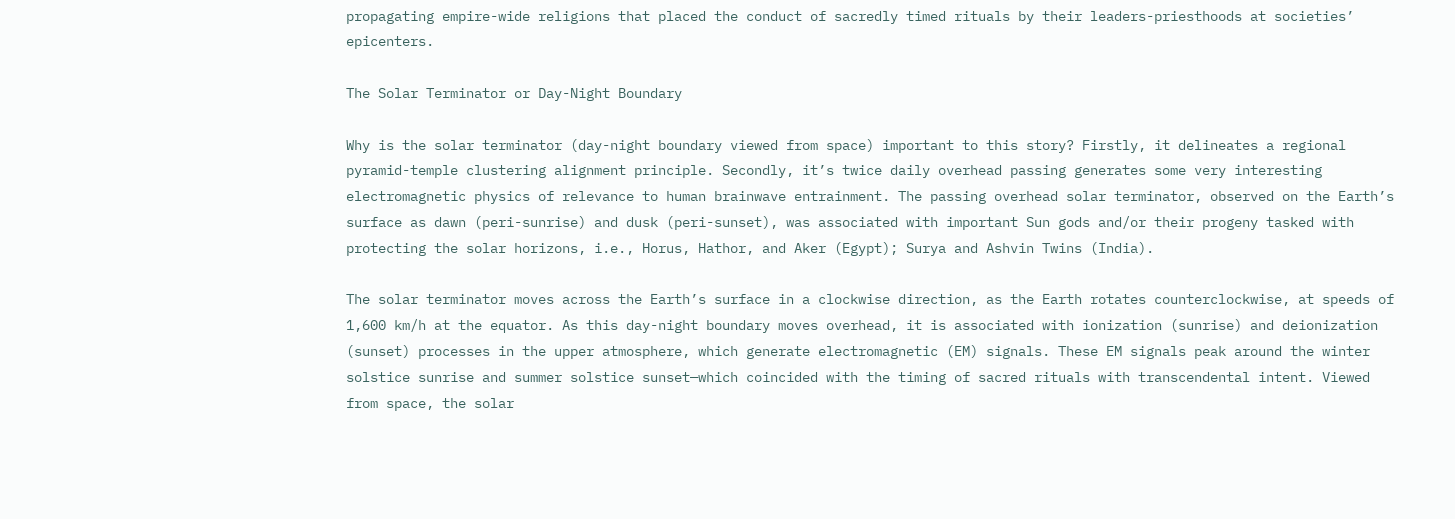propagating empire-wide religions that placed the conduct of sacredly timed rituals by their leaders-priesthoods at societies’ epicenters.

The Solar Terminator or Day-Night Boundary

Why is the solar terminator (day-night boundary viewed from space) important to this story? Firstly, it delineates a regional pyramid-temple clustering alignment principle. Secondly, it’s twice daily overhead passing generates some very interesting electromagnetic physics of relevance to human brainwave entrainment. The passing overhead solar terminator, observed on the Earth’s surface as dawn (peri-sunrise) and dusk (peri-sunset), was associated with important Sun gods and/or their progeny tasked with protecting the solar horizons, i.e., Horus, Hathor, and Aker (Egypt); Surya and Ashvin Twins (India).

The solar terminator moves across the Earth’s surface in a clockwise direction, as the Earth rotates counterclockwise, at speeds of 1,600 km/h at the equator. As this day-night boundary moves overhead, it is associated with ionization (sunrise) and deionization (sunset) processes in the upper atmosphere, which generate electromagnetic (EM) signals. These EM signals peak around the winter solstice sunrise and summer solstice sunset—which coincided with the timing of sacred rituals with transcendental intent. Viewed from space, the solar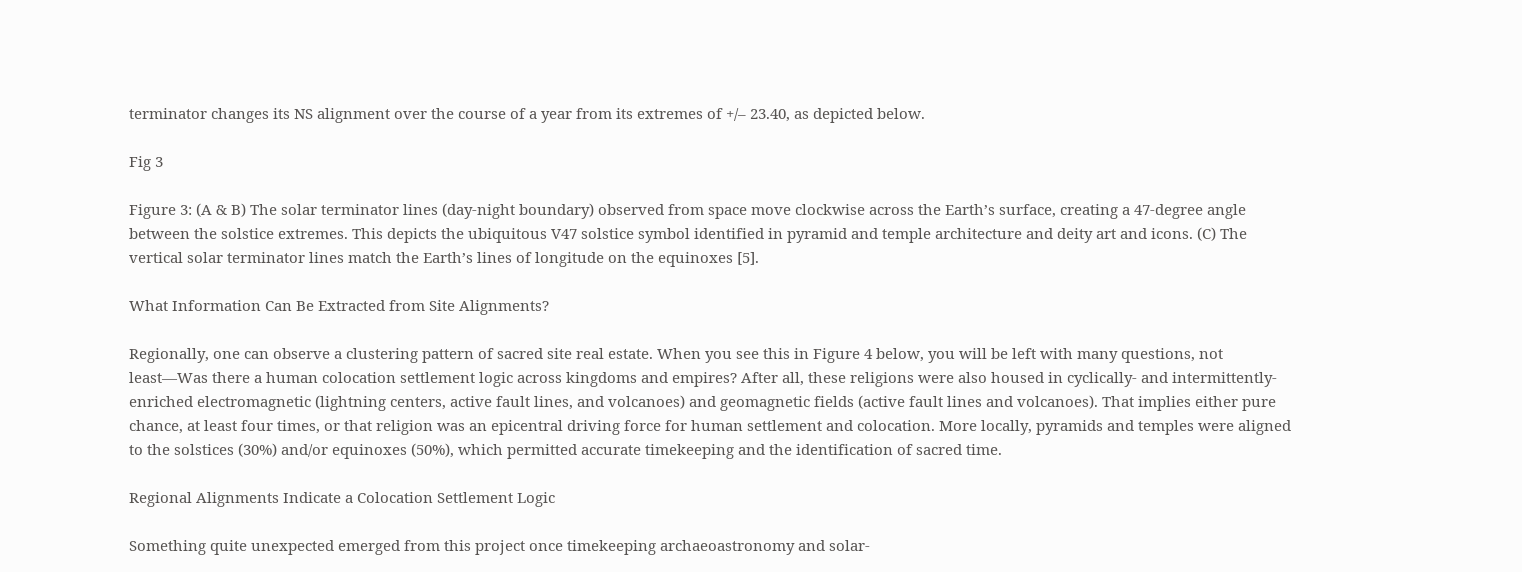terminator changes its NS alignment over the course of a year from its extremes of +/– 23.40, as depicted below.

Fig 3

Figure 3: (A & B) The solar terminator lines (day-night boundary) observed from space move clockwise across the Earth’s surface, creating a 47-degree angle between the solstice extremes. This depicts the ubiquitous V47 solstice symbol identified in pyramid and temple architecture and deity art and icons. (C) The vertical solar terminator lines match the Earth’s lines of longitude on the equinoxes [5].

What Information Can Be Extracted from Site Alignments?

Regionally, one can observe a clustering pattern of sacred site real estate. When you see this in Figure 4 below, you will be left with many questions, not least—Was there a human colocation settlement logic across kingdoms and empires? After all, these religions were also housed in cyclically- and intermittently-enriched electromagnetic (lightning centers, active fault lines, and volcanoes) and geomagnetic fields (active fault lines and volcanoes). That implies either pure chance, at least four times, or that religion was an epicentral driving force for human settlement and colocation. More locally, pyramids and temples were aligned to the solstices (30%) and/or equinoxes (50%), which permitted accurate timekeeping and the identification of sacred time.

Regional Alignments Indicate a Colocation Settlement Logic

Something quite unexpected emerged from this project once timekeeping archaeoastronomy and solar-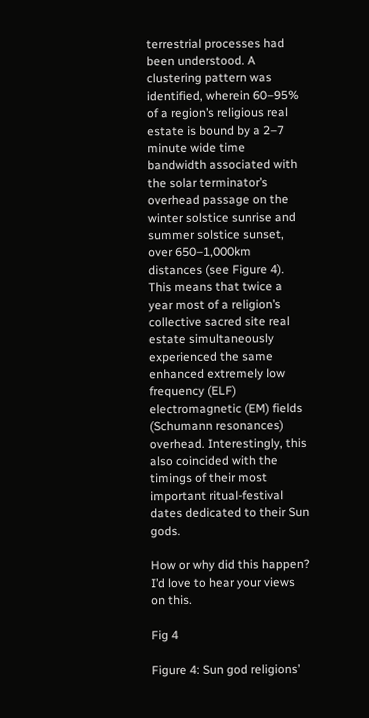terrestrial processes had been understood. A clustering pattern was identified, wherein 60–95% of a region’s religious real estate is bound by a 2–7 minute wide time bandwidth associated with the solar terminator’s overhead passage on the winter solstice sunrise and summer solstice sunset, over 650–1,000km distances (see Figure 4). This means that twice a year most of a religion’s collective sacred site real estate simultaneously experienced the same enhanced extremely low frequency (ELF) electromagnetic (EM) fields (Schumann resonances) overhead. Interestingly, this also coincided with the timings of their most important ritual-festival dates dedicated to their Sun gods.

How or why did this happen? I’d love to hear your views on this.

Fig 4

Figure 4: Sun god religions’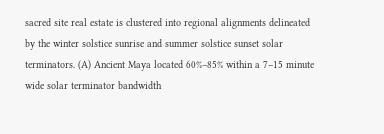sacred site real estate is clustered into regional alignments delineated by the winter solstice sunrise and summer solstice sunset solar terminators. (A) Ancient Maya located 60%–85% within a 7–15 minute wide solar terminator bandwidth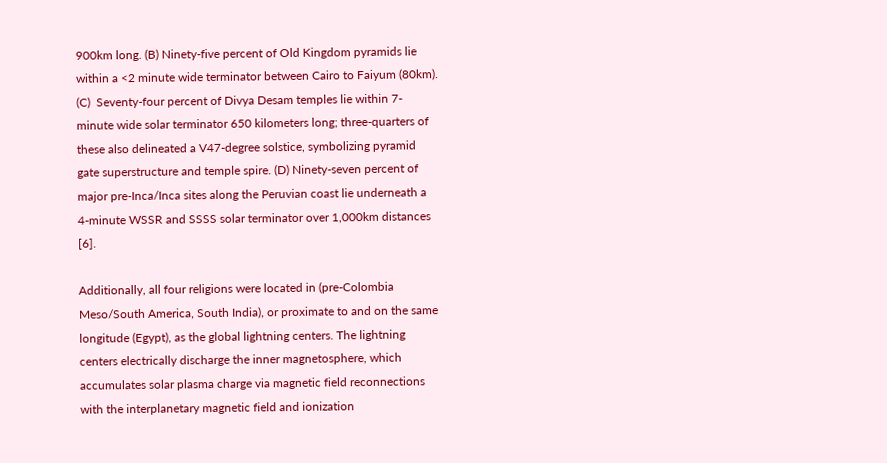900km long. (B) Ninety-five percent of Old Kingdom pyramids lie within a <2 minute wide terminator between Cairo to Faiyum (80km). (C)  Seventy-four percent of Divya Desam temples lie within 7-minute wide solar terminator 650 kilometers long; three-quarters of these also delineated a V47-degree solstice, symbolizing pyramid gate superstructure and temple spire. (D) Ninety-seven percent of major pre-Inca/Inca sites along the Peruvian coast lie underneath a 4-minute WSSR and SSSS solar terminator over 1,000km distances [6].

Additionally, all four religions were located in (pre-Colombia Meso/South America, South India), or proximate to and on the same longitude (Egypt), as the global lightning centers. The lightning centers electrically discharge the inner magnetosphere, which accumulates solar plasma charge via magnetic field reconnections with the interplanetary magnetic field and ionization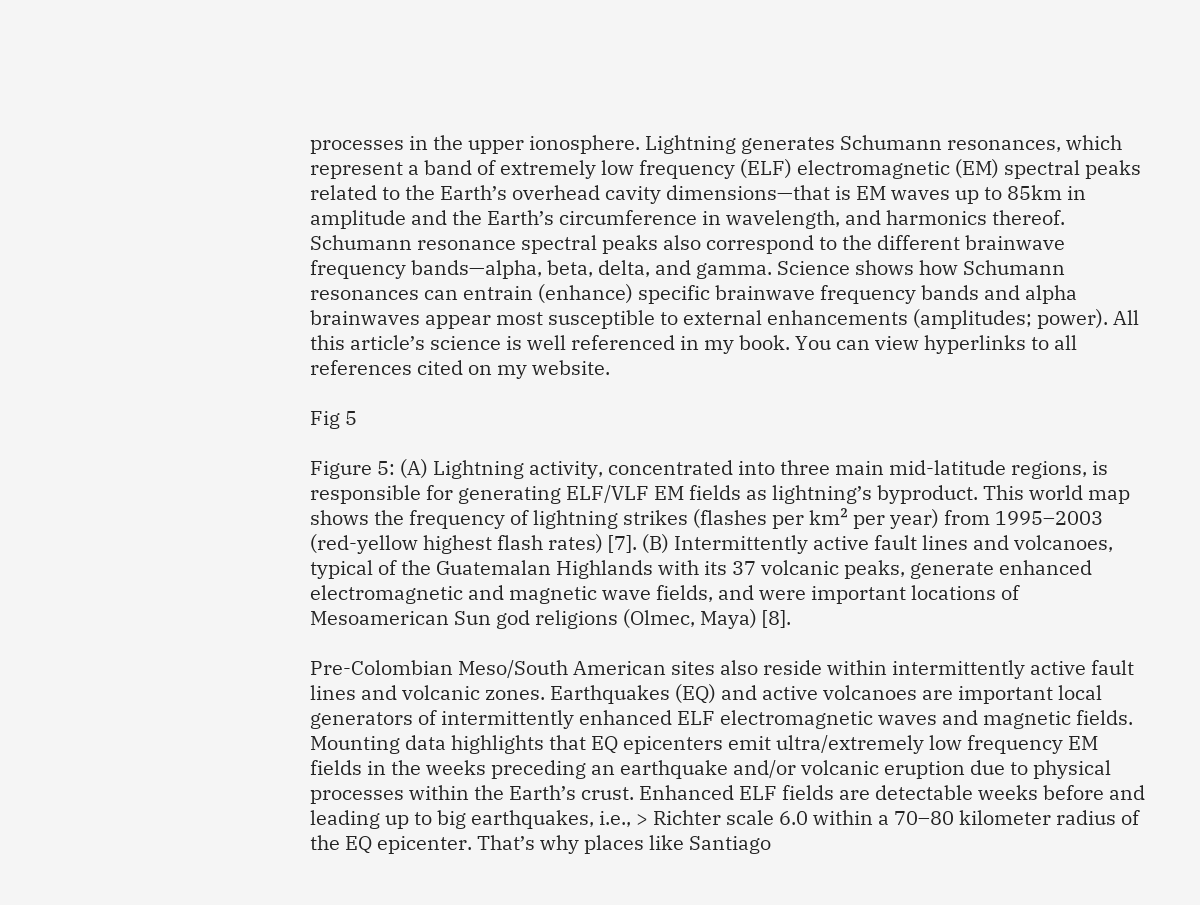processes in the upper ionosphere. Lightning generates Schumann resonances, which represent a band of extremely low frequency (ELF) electromagnetic (EM) spectral peaks related to the Earth’s overhead cavity dimensions—that is EM waves up to 85km in amplitude and the Earth’s circumference in wavelength, and harmonics thereof. Schumann resonance spectral peaks also correspond to the different brainwave frequency bands—alpha, beta, delta, and gamma. Science shows how Schumann resonances can entrain (enhance) specific brainwave frequency bands and alpha brainwaves appear most susceptible to external enhancements (amplitudes; power). All this article’s science is well referenced in my book. You can view hyperlinks to all references cited on my website.

Fig 5

Figure 5: (A) Lightning activity, concentrated into three main mid-latitude regions, is responsible for generating ELF/VLF EM fields as lightning’s byproduct. This world map shows the frequency of lightning strikes (flashes per km² per year) from 1995–2003 (red-yellow highest flash rates) [7]. (B) Intermittently active fault lines and volcanoes, typical of the Guatemalan Highlands with its 37 volcanic peaks, generate enhanced electromagnetic and magnetic wave fields, and were important locations of Mesoamerican Sun god religions (Olmec, Maya) [8].

Pre-Colombian Meso/South American sites also reside within intermittently active fault lines and volcanic zones. Earthquakes (EQ) and active volcanoes are important local generators of intermittently enhanced ELF electromagnetic waves and magnetic fields. Mounting data highlights that EQ epicenters emit ultra/extremely low frequency EM fields in the weeks preceding an earthquake and/or volcanic eruption due to physical processes within the Earth’s crust. Enhanced ELF fields are detectable weeks before and leading up to big earthquakes, i.e., > Richter scale 6.0 within a 70–80 kilometer radius of the EQ epicenter. That’s why places like Santiago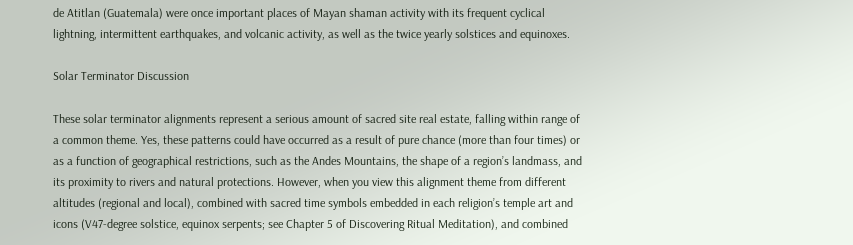de Atitlan (Guatemala) were once important places of Mayan shaman activity with its frequent cyclical lightning, intermittent earthquakes, and volcanic activity, as well as the twice yearly solstices and equinoxes.

Solar Terminator Discussion

These solar terminator alignments represent a serious amount of sacred site real estate, falling within range of a common theme. Yes, these patterns could have occurred as a result of pure chance (more than four times) or as a function of geographical restrictions, such as the Andes Mountains, the shape of a region’s landmass, and its proximity to rivers and natural protections. However, when you view this alignment theme from different altitudes (regional and local), combined with sacred time symbols embedded in each religion’s temple art and icons (V47-degree solstice, equinox serpents; see Chapter 5 of Discovering Ritual Meditation), and combined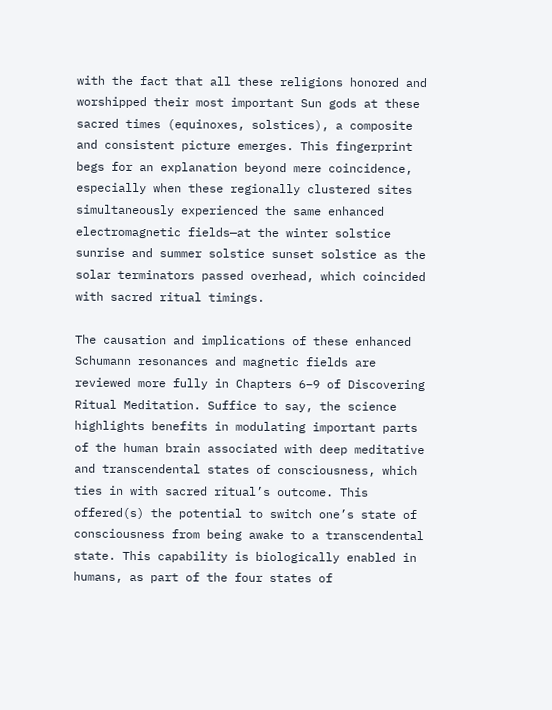with the fact that all these religions honored and worshipped their most important Sun gods at these sacred times (equinoxes, solstices), a composite and consistent picture emerges. This fingerprint begs for an explanation beyond mere coincidence, especially when these regionally clustered sites simultaneously experienced the same enhanced electromagnetic fields—at the winter solstice sunrise and summer solstice sunset solstice as the solar terminators passed overhead, which coincided with sacred ritual timings.

The causation and implications of these enhanced Schumann resonances and magnetic fields are reviewed more fully in Chapters 6–9 of Discovering Ritual Meditation. Suffice to say, the science highlights benefits in modulating important parts of the human brain associated with deep meditative and transcendental states of consciousness, which ties in with sacred ritual’s outcome. This offered(s) the potential to switch one’s state of consciousness from being awake to a transcendental state. This capability is biologically enabled in humans, as part of the four states of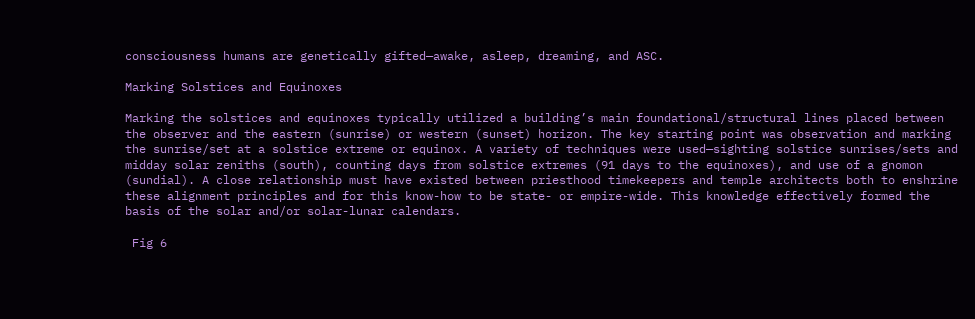consciousness humans are genetically gifted—awake, asleep, dreaming, and ASC.

Marking Solstices and Equinoxes

Marking the solstices and equinoxes typically utilized a building’s main foundational/structural lines placed between the observer and the eastern (sunrise) or western (sunset) horizon. The key starting point was observation and marking the sunrise/set at a solstice extreme or equinox. A variety of techniques were used—sighting solstice sunrises/sets and midday solar zeniths (south), counting days from solstice extremes (91 days to the equinoxes), and use of a gnomon (sundial). A close relationship must have existed between priesthood timekeepers and temple architects both to enshrine these alignment principles and for this know-how to be state- or empire-wide. This knowledge effectively formed the basis of the solar and/or solar-lunar calendars.

 Fig 6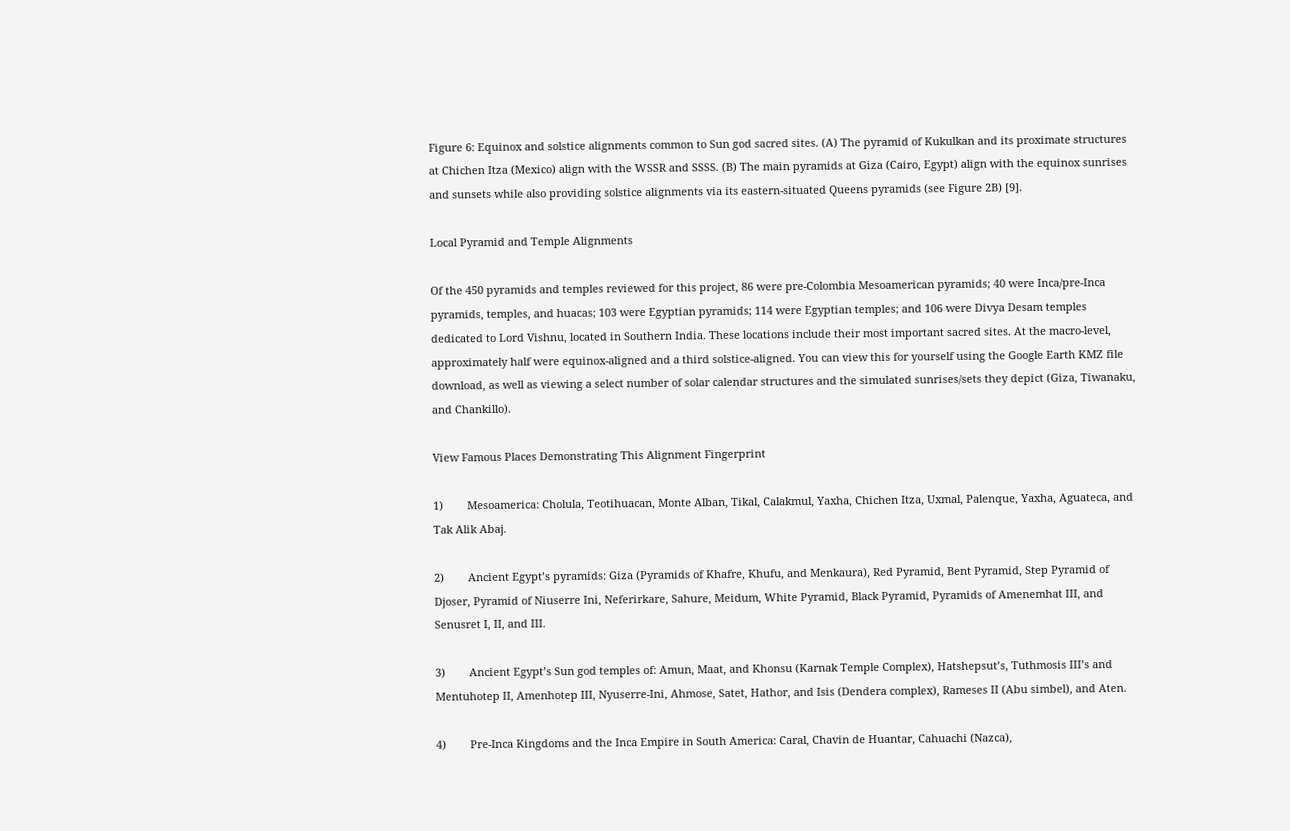Figure 6: Equinox and solstice alignments common to Sun god sacred sites. (A) The pyramid of Kukulkan and its proximate structures at Chichen Itza (Mexico) align with the WSSR and SSSS. (B) The main pyramids at Giza (Cairo, Egypt) align with the equinox sunrises and sunsets while also providing solstice alignments via its eastern-situated Queens pyramids (see Figure 2B) [9].

Local Pyramid and Temple Alignments

Of the 450 pyramids and temples reviewed for this project, 86 were pre-Colombia Mesoamerican pyramids; 40 were Inca/pre-Inca pyramids, temples, and huacas; 103 were Egyptian pyramids; 114 were Egyptian temples; and 106 were Divya Desam temples dedicated to Lord Vishnu, located in Southern India. These locations include their most important sacred sites. At the macro-level, approximately half were equinox-aligned and a third solstice-aligned. You can view this for yourself using the Google Earth KMZ file download, as well as viewing a select number of solar calendar structures and the simulated sunrises/sets they depict (Giza, Tiwanaku, and Chankillo).

View Famous Places Demonstrating This Alignment Fingerprint

1)        Mesoamerica: Cholula, Teotihuacan, Monte Alban, Tikal, Calakmul, Yaxha, Chichen Itza, Uxmal, Palenque, Yaxha, Aguateca, and Tak Alik Abaj.

2)        Ancient Egypt’s pyramids: Giza (Pyramids of Khafre, Khufu, and Menkaura), Red Pyramid, Bent Pyramid, Step Pyramid of Djoser, Pyramid of Niuserre Ini, Neferirkare, Sahure, Meidum, White Pyramid, Black Pyramid, Pyramids of Amenemhat III, and Senusret I, II, and III.

3)        Ancient Egypt’s Sun god temples of: Amun, Maat, and Khonsu (Karnak Temple Complex), Hatshepsut’s, Tuthmosis III’s and Mentuhotep II, Amenhotep III, Nyuserre-Ini, Ahmose, Satet, Hathor, and Isis (Dendera complex), Rameses II (Abu simbel), and Aten.

4)        Pre-Inca Kingdoms and the Inca Empire in South America: Caral, Chavin de Huantar, Cahuachi (Nazca),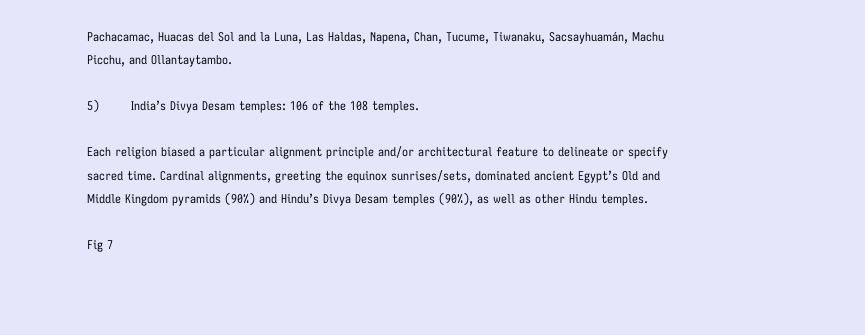Pachacamac, Huacas del Sol and la Luna, Las Haldas, Napena, Chan, Tucume, Tiwanaku, Sacsayhuamán, Machu Picchu, and Ollantaytambo.

5)        India’s Divya Desam temples: 106 of the 108 temples.

Each religion biased a particular alignment principle and/or architectural feature to delineate or specify sacred time. Cardinal alignments, greeting the equinox sunrises/sets, dominated ancient Egypt’s Old and Middle Kingdom pyramids (90%) and Hindu’s Divya Desam temples (90%), as well as other Hindu temples.

Fig 7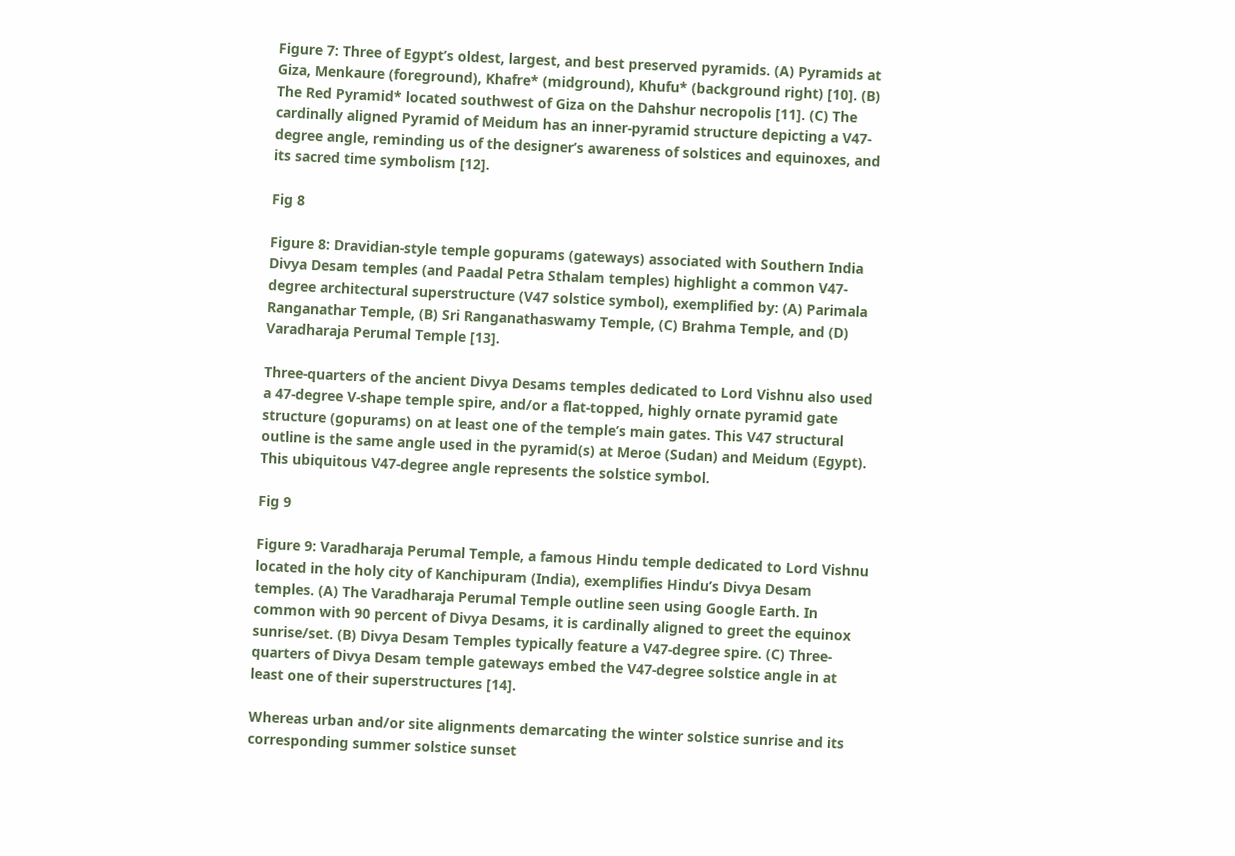Figure 7: Three of Egypt’s oldest, largest, and best preserved pyramids. (A) Pyramids at Giza, Menkaure (foreground), Khafre* (midground), Khufu* (background right) [10]. (B) The Red Pyramid* located southwest of Giza on the Dahshur necropolis [11]. (C) The cardinally aligned Pyramid of Meidum has an inner-pyramid structure depicting a V47-degree angle, reminding us of the designer’s awareness of solstices and equinoxes, and its sacred time symbolism [12].

Fig 8

Figure 8: Dravidian-style temple gopurams (gateways) associated with Southern India Divya Desam temples (and Paadal Petra Sthalam temples) highlight a common V47-degree architectural superstructure (V47 solstice symbol), exemplified by: (A) Parimala Ranganathar Temple, (B) Sri Ranganathaswamy Temple, (C) Brahma Temple, and (D) Varadharaja Perumal Temple [13].

Three-quarters of the ancient Divya Desams temples dedicated to Lord Vishnu also used a 47-degree V-shape temple spire, and/or a flat-topped, highly ornate pyramid gate structure (gopurams) on at least one of the temple’s main gates. This V47 structural outline is the same angle used in the pyramid(s) at Meroe (Sudan) and Meidum (Egypt). This ubiquitous V47-degree angle represents the solstice symbol.

Fig 9

Figure 9: Varadharaja Perumal Temple, a famous Hindu temple dedicated to Lord Vishnu located in the holy city of Kanchipuram (India), exemplifies Hindu’s Divya Desam temples. (A) The Varadharaja Perumal Temple outline seen using Google Earth. In common with 90 percent of Divya Desams, it is cardinally aligned to greet the equinox sunrise/set. (B) Divya Desam Temples typically feature a V47-degree spire. (C) Three-quarters of Divya Desam temple gateways embed the V47-degree solstice angle in at least one of their superstructures [14].

Whereas urban and/or site alignments demarcating the winter solstice sunrise and its corresponding summer solstice sunset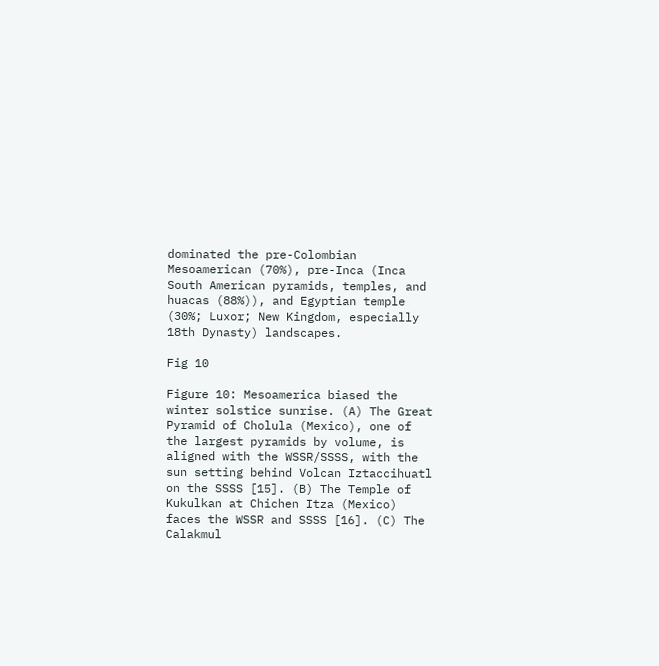dominated the pre-Colombian Mesoamerican (70%), pre-Inca (Inca South American pyramids, temples, and huacas (88%)), and Egyptian temple (30%; Luxor; New Kingdom, especially 18th Dynasty) landscapes.

Fig 10

Figure 10: Mesoamerica biased the winter solstice sunrise. (A) The Great Pyramid of Cholula (Mexico), one of the largest pyramids by volume, is aligned with the WSSR/SSSS, with the sun setting behind Volcan Iztaccihuatl on the SSSS [15]. (B) The Temple of Kukulkan at Chichen Itza (Mexico) faces the WSSR and SSSS [16]. (C) The Calakmul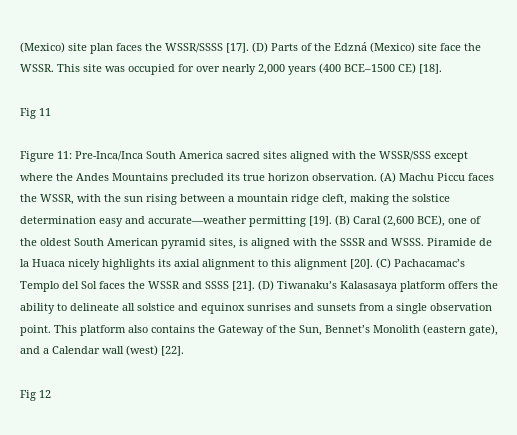(Mexico) site plan faces the WSSR/SSSS [17]. (D) Parts of the Edzná (Mexico) site face the WSSR. This site was occupied for over nearly 2,000 years (400 BCE–1500 CE) [18].

Fig 11

Figure 11: Pre-Inca/Inca South America sacred sites aligned with the WSSR/SSS except where the Andes Mountains precluded its true horizon observation. (A) Machu Piccu faces the WSSR, with the sun rising between a mountain ridge cleft, making the solstice determination easy and accurate—weather permitting [19]. (B) Caral (2,600 BCE), one of the oldest South American pyramid sites, is aligned with the SSSR and WSSS. Piramide de la Huaca nicely highlights its axial alignment to this alignment [20]. (C) Pachacamac’s Templo del Sol faces the WSSR and SSSS [21]. (D) Tiwanaku’s Kalasasaya platform offers the ability to delineate all solstice and equinox sunrises and sunsets from a single observation point. This platform also contains the Gateway of the Sun, Bennet’s Monolith (eastern gate), and a Calendar wall (west) [22].

Fig 12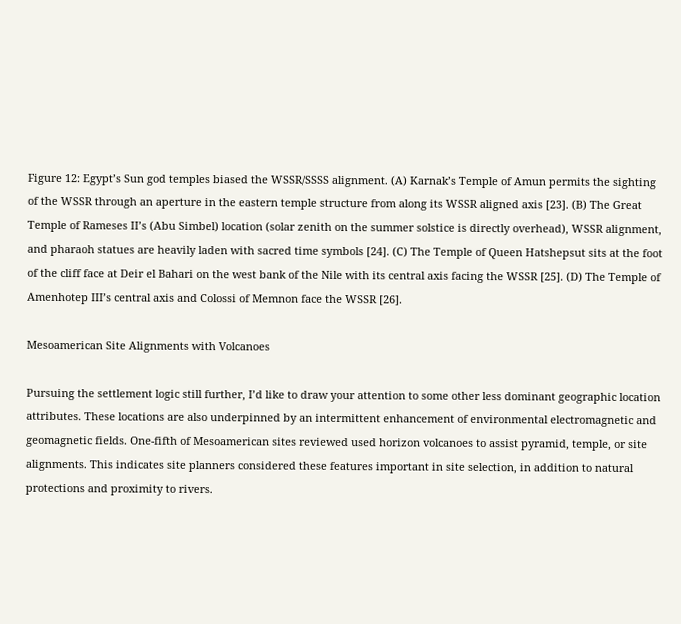Figure 12: Egypt’s Sun god temples biased the WSSR/SSSS alignment. (A) Karnak’s Temple of Amun permits the sighting of the WSSR through an aperture in the eastern temple structure from along its WSSR aligned axis [23]. (B) The Great Temple of Rameses II’s (Abu Simbel) location (solar zenith on the summer solstice is directly overhead), WSSR alignment, and pharaoh statues are heavily laden with sacred time symbols [24]. (C) The Temple of Queen Hatshepsut sits at the foot of the cliff face at Deir el Bahari on the west bank of the Nile with its central axis facing the WSSR [25]. (D) The Temple of Amenhotep III’s central axis and Colossi of Memnon face the WSSR [26].

Mesoamerican Site Alignments with Volcanoes

Pursuing the settlement logic still further, I’d like to draw your attention to some other less dominant geographic location attributes. These locations are also underpinned by an intermittent enhancement of environmental electromagnetic and geomagnetic fields. One-fifth of Mesoamerican sites reviewed used horizon volcanoes to assist pyramid, temple, or site alignments. This indicates site planners considered these features important in site selection, in addition to natural protections and proximity to rivers.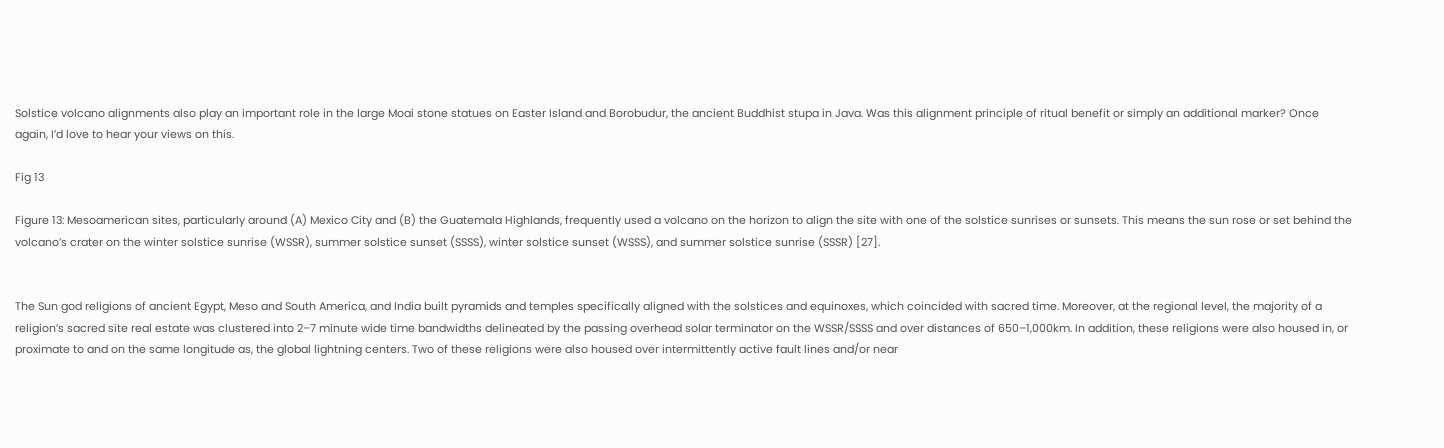Solstice volcano alignments also play an important role in the large Moai stone statues on Easter Island and Borobudur, the ancient Buddhist stupa in Java. Was this alignment principle of ritual benefit or simply an additional marker? Once again, I’d love to hear your views on this.

Fig 13

Figure 13: Mesoamerican sites, particularly around (A) Mexico City and (B) the Guatemala Highlands, frequently used a volcano on the horizon to align the site with one of the solstice sunrises or sunsets. This means the sun rose or set behind the volcano’s crater on the winter solstice sunrise (WSSR), summer solstice sunset (SSSS), winter solstice sunset (WSSS), and summer solstice sunrise (SSSR) [27].


The Sun god religions of ancient Egypt, Meso and South America, and India built pyramids and temples specifically aligned with the solstices and equinoxes, which coincided with sacred time. Moreover, at the regional level, the majority of a religion’s sacred site real estate was clustered into 2–7 minute wide time bandwidths delineated by the passing overhead solar terminator on the WSSR/SSSS and over distances of 650–1,000km. In addition, these religions were also housed in, or proximate to and on the same longitude as, the global lightning centers. Two of these religions were also housed over intermittently active fault lines and/or near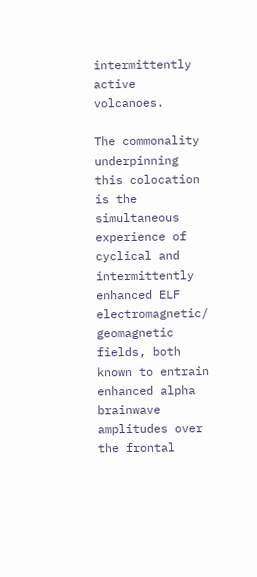intermittently active volcanoes.

The commonality underpinning this colocation is the simultaneous experience of cyclical and intermittently enhanced ELF electromagnetic/ geomagnetic fields, both known to entrain enhanced alpha brainwave amplitudes over the frontal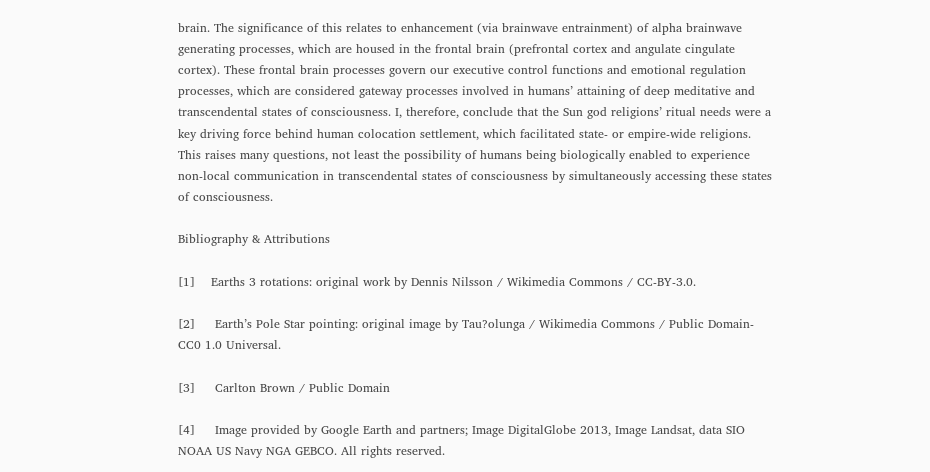brain. The significance of this relates to enhancement (via brainwave entrainment) of alpha brainwave generating processes, which are housed in the frontal brain (prefrontal cortex and angulate cingulate cortex). These frontal brain processes govern our executive control functions and emotional regulation processes, which are considered gateway processes involved in humans’ attaining of deep meditative and transcendental states of consciousness. I, therefore, conclude that the Sun god religions’ ritual needs were a key driving force behind human colocation settlement, which facilitated state- or empire-wide religions. This raises many questions, not least the possibility of humans being biologically enabled to experience non-local communication in transcendental states of consciousness by simultaneously accessing these states of consciousness.

Bibliography & Attributions

[1]    Earths 3 rotations: original work by Dennis Nilsson / Wikimedia Commons / CC-BY-3.0.

[2]     Earth’s Pole Star pointing: original image by Tau?olunga / Wikimedia Commons / Public Domain-CC0 1.0 Universal.

[3]     Carlton Brown / Public Domain

[4]     Image provided by Google Earth and partners; Image DigitalGlobe 2013, Image Landsat, data SIO NOAA US Navy NGA GEBCO. All rights reserved.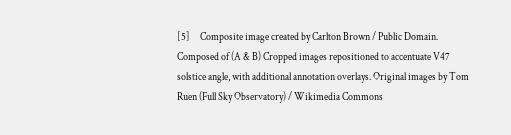[5]     Composite image created by Carlton Brown / Public Domain. Composed of (A & B) Cropped images repositioned to accentuate V47 solstice angle, with additional annotation overlays. Original images by Tom Ruen (Full Sky Observatory) / Wikimedia Commons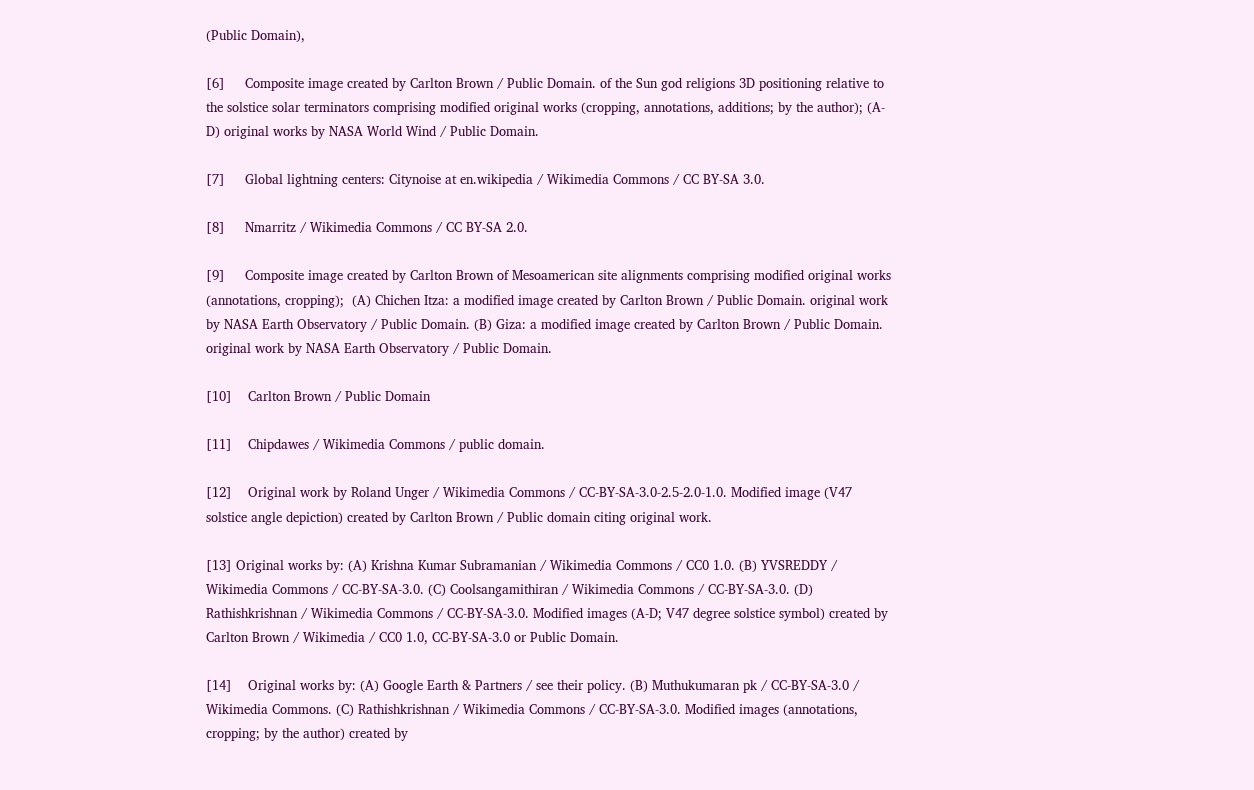(Public Domain),

[6]     Composite image created by Carlton Brown / Public Domain. of the Sun god religions 3D positioning relative to the solstice solar terminators comprising modified original works (cropping, annotations, additions; by the author); (A-D) original works by NASA World Wind / Public Domain.

[7]     Global lightning centers: Citynoise at en.wikipedia / Wikimedia Commons / CC BY-SA 3.0.

[8]     Nmarritz / Wikimedia Commons / CC BY-SA 2.0.

[9]     Composite image created by Carlton Brown of Mesoamerican site alignments comprising modified original works (annotations, cropping);  (A) Chichen Itza: a modified image created by Carlton Brown / Public Domain. original work by NASA Earth Observatory / Public Domain. (B) Giza: a modified image created by Carlton Brown / Public Domain. original work by NASA Earth Observatory / Public Domain.

[10]    Carlton Brown / Public Domain

[11]    Chipdawes / Wikimedia Commons / public domain.

[12]    Original work by Roland Unger / Wikimedia Commons / CC-BY-SA-3.0-2.5-2.0-1.0. Modified image (V47 solstice angle depiction) created by Carlton Brown / Public domain citing original work.

[13] Original works by: (A) Krishna Kumar Subramanian / Wikimedia Commons / CC0 1.0. (B) YVSREDDY / Wikimedia Commons / CC-BY-SA-3.0. (C) Coolsangamithiran / Wikimedia Commons / CC-BY-SA-3.0. (D) Rathishkrishnan / Wikimedia Commons / CC-BY-SA-3.0. Modified images (A-D; V47 degree solstice symbol) created by Carlton Brown / Wikimedia / CC0 1.0, CC-BY-SA-3.0 or Public Domain.

[14]    Original works by: (A) Google Earth & Partners / see their policy. (B) Muthukumaran pk / CC-BY-SA-3.0 / Wikimedia Commons. (C) Rathishkrishnan / Wikimedia Commons / CC-BY-SA-3.0. Modified images (annotations, cropping; by the author) created by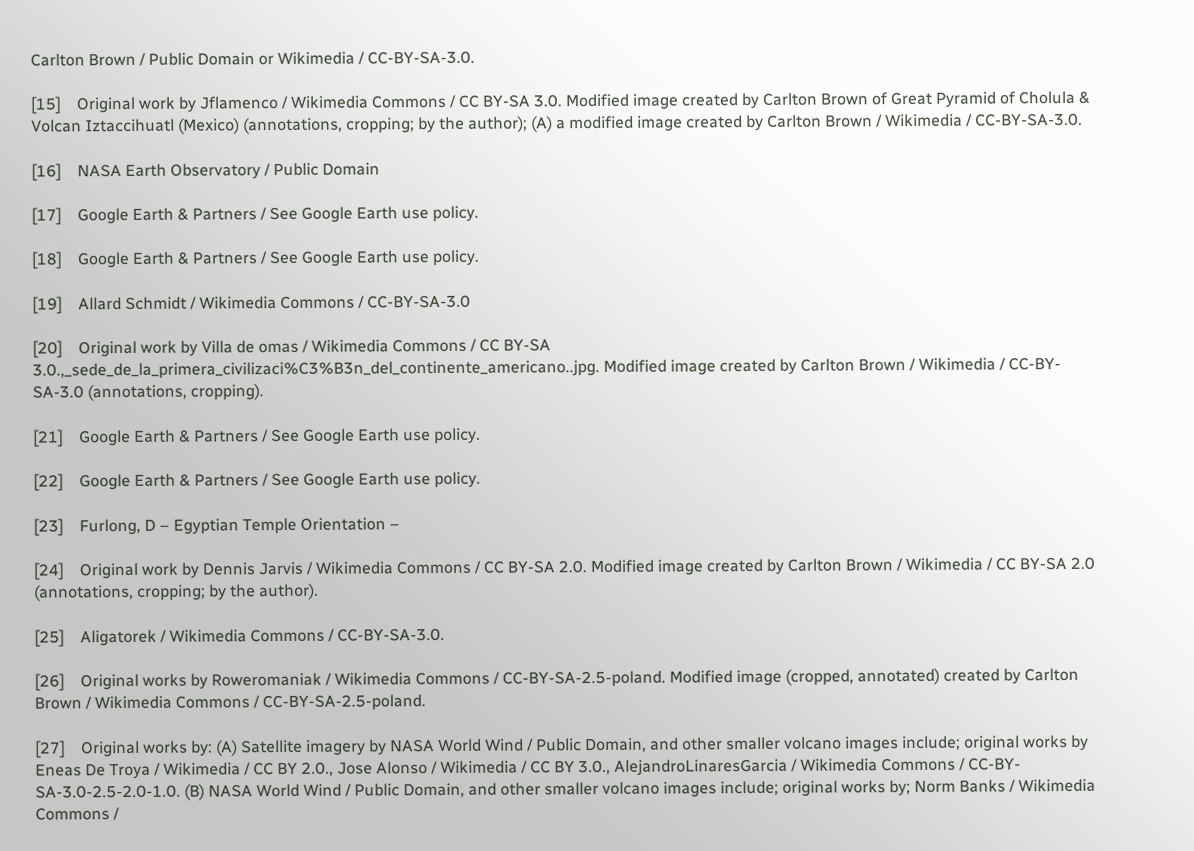Carlton Brown / Public Domain or Wikimedia / CC-BY-SA-3.0.

[15]    Original work by Jflamenco / Wikimedia Commons / CC BY-SA 3.0. Modified image created by Carlton Brown of Great Pyramid of Cholula & Volcan Iztaccihuatl (Mexico) (annotations, cropping; by the author); (A) a modified image created by Carlton Brown / Wikimedia / CC-BY-SA-3.0.

[16]    NASA Earth Observatory / Public Domain

[17]    Google Earth & Partners / See Google Earth use policy.

[18]    Google Earth & Partners / See Google Earth use policy.

[19]    Allard Schmidt / Wikimedia Commons / CC-BY-SA-3.0

[20]    Original work by Villa de omas / Wikimedia Commons / CC BY-SA 3.0.,_sede_de_la_primera_civilizaci%C3%B3n_del_continente_americano..jpg. Modified image created by Carlton Brown / Wikimedia / CC-BY-SA-3.0 (annotations, cropping).

[21]    Google Earth & Partners / See Google Earth use policy.

[22]    Google Earth & Partners / See Google Earth use policy.

[23]    Furlong, D – Egyptian Temple Orientation –

[24]    Original work by Dennis Jarvis / Wikimedia Commons / CC BY-SA 2.0. Modified image created by Carlton Brown / Wikimedia / CC BY-SA 2.0 (annotations, cropping; by the author).

[25]    Aligatorek / Wikimedia Commons / CC-BY-SA-3.0.

[26]    Original works by Roweromaniak / Wikimedia Commons / CC-BY-SA-2.5-poland. Modified image (cropped, annotated) created by Carlton Brown / Wikimedia Commons / CC-BY-SA-2.5-poland.

[27]    Original works by: (A) Satellite imagery by NASA World Wind / Public Domain, and other smaller volcano images include; original works by Eneas De Troya / Wikimedia / CC BY 2.0., Jose Alonso / Wikimedia / CC BY 3.0., AlejandroLinaresGarcia / Wikimedia Commons / CC-BY-SA-3.0-2.5-2.0-1.0. (B) NASA World Wind / Public Domain, and other smaller volcano images include; original works by; Norm Banks / Wikimedia Commons /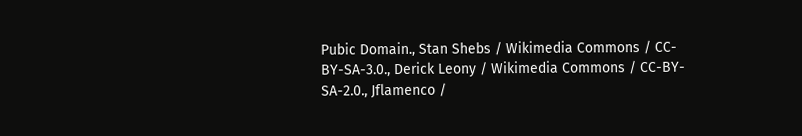Pubic Domain., Stan Shebs / Wikimedia Commons / CC-BY-SA-3.0., Derick Leony / Wikimedia Commons / CC-BY-SA-2.0., Jflamenco /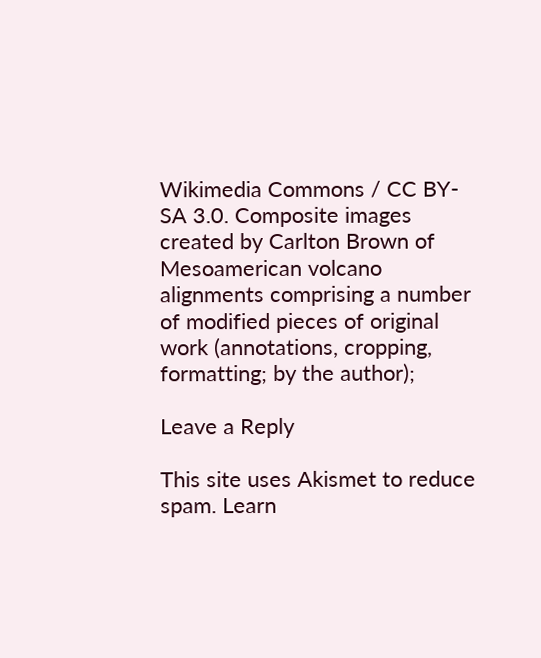Wikimedia Commons / CC BY-SA 3.0. Composite images created by Carlton Brown of Mesoamerican volcano alignments comprising a number of modified pieces of original work (annotations, cropping, formatting; by the author);

Leave a Reply

This site uses Akismet to reduce spam. Learn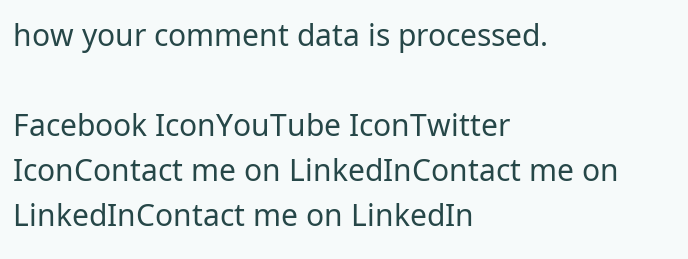how your comment data is processed.

Facebook IconYouTube IconTwitter IconContact me on LinkedInContact me on LinkedInContact me on LinkedIn